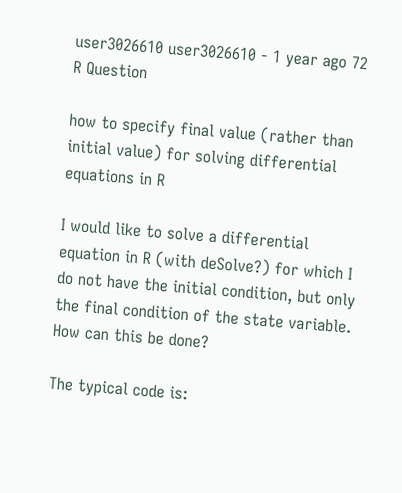user3026610 user3026610 - 1 year ago 72
R Question

how to specify final value (rather than initial value) for solving differential equations in R

I would like to solve a differential equation in R (with deSolve?) for which I do not have the initial condition, but only the final condition of the state variable. How can this be done?

The typical code is: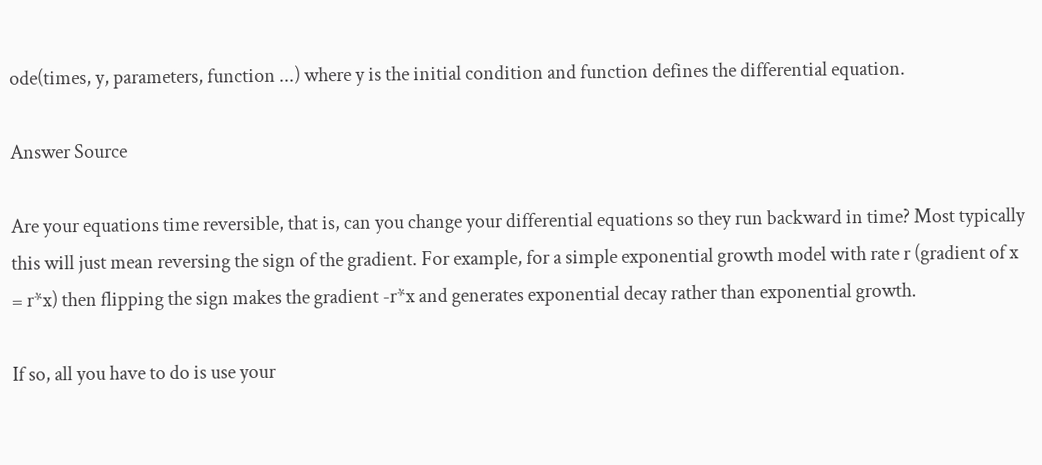ode(times, y, parameters, function ...) where y is the initial condition and function defines the differential equation.

Answer Source

Are your equations time reversible, that is, can you change your differential equations so they run backward in time? Most typically this will just mean reversing the sign of the gradient. For example, for a simple exponential growth model with rate r (gradient of x = r*x) then flipping the sign makes the gradient -r*x and generates exponential decay rather than exponential growth.

If so, all you have to do is use your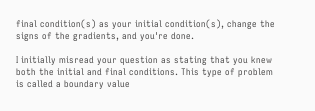final condition(s) as your initial condition(s), change the signs of the gradients, and you're done.

I initially misread your question as stating that you knew both the initial and final conditions. This type of problem is called a boundary value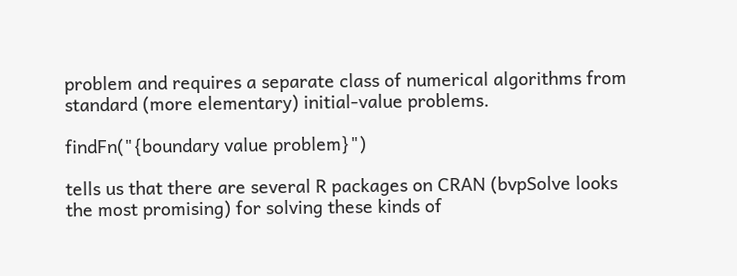problem and requires a separate class of numerical algorithms from standard (more elementary) initial-value problems.

findFn("{boundary value problem}")

tells us that there are several R packages on CRAN (bvpSolve looks the most promising) for solving these kinds of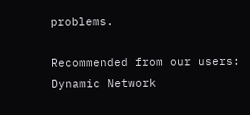problems.

Recommended from our users: Dynamic Network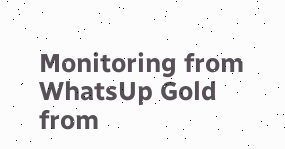Monitoring from WhatsUp Gold from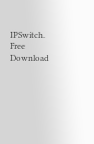IPSwitch. Free Download